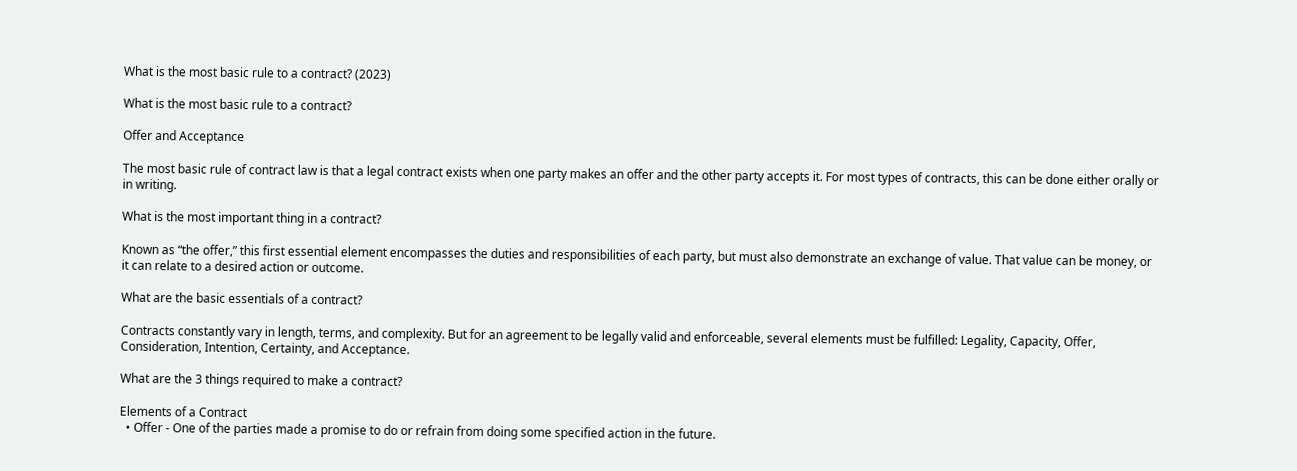What is the most basic rule to a contract? (2023)

What is the most basic rule to a contract?

Offer and Acceptance

The most basic rule of contract law is that a legal contract exists when one party makes an offer and the other party accepts it. For most types of contracts, this can be done either orally or in writing.

What is the most important thing in a contract?

Known as “the offer,” this first essential element encompasses the duties and responsibilities of each party, but must also demonstrate an exchange of value. That value can be money, or it can relate to a desired action or outcome.

What are the basic essentials of a contract?

Contracts constantly vary in length, terms, and complexity. But for an agreement to be legally valid and enforceable, several elements must be fulfilled: Legality, Capacity, Offer, Consideration, Intention, Certainty, and Acceptance.

What are the 3 things required to make a contract?

Elements of a Contract
  • Offer - One of the parties made a promise to do or refrain from doing some specified action in the future.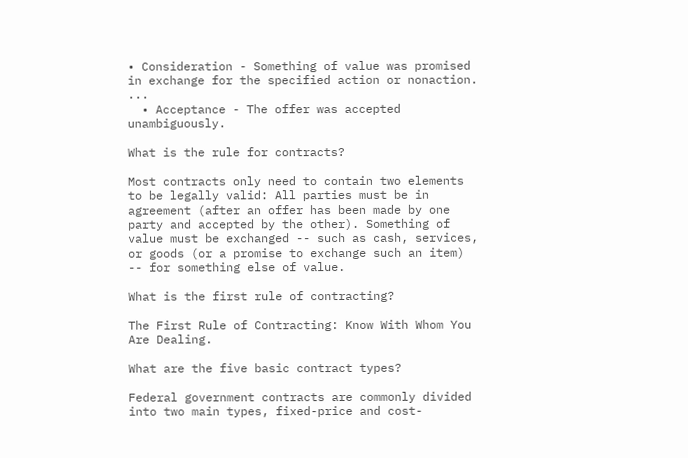• Consideration - Something of value was promised in exchange for the specified action or nonaction. ...
  • Acceptance - The offer was accepted unambiguously.

What is the rule for contracts?

Most contracts only need to contain two elements to be legally valid: All parties must be in agreement (after an offer has been made by one party and accepted by the other). Something of value must be exchanged -- such as cash, services, or goods (or a promise to exchange such an item) -- for something else of value.

What is the first rule of contracting?

The First Rule of Contracting: Know With Whom You Are Dealing.

What are the five basic contract types?

Federal government contracts are commonly divided into two main types, fixed-price and cost-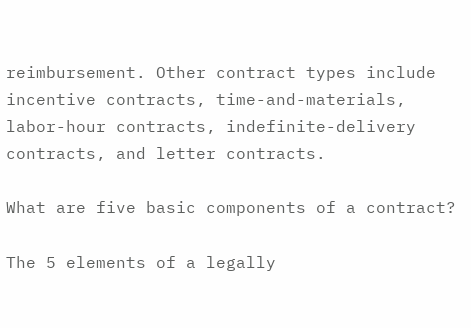reimbursement. Other contract types include incentive contracts, time-and-materials, labor-hour contracts, indefinite-delivery contracts, and letter contracts.

What are five basic components of a contract?

The 5 elements of a legally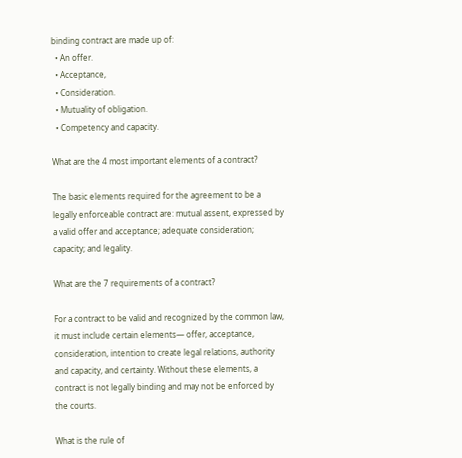binding contract are made up of:
  • An offer.
  • Acceptance,
  • Consideration.
  • Mutuality of obligation.
  • Competency and capacity.

What are the 4 most important elements of a contract?

The basic elements required for the agreement to be a legally enforceable contract are: mutual assent, expressed by a valid offer and acceptance; adequate consideration; capacity; and legality.

What are the 7 requirements of a contract?

For a contract to be valid and recognized by the common law, it must include certain elements— offer, acceptance, consideration, intention to create legal relations, authority and capacity, and certainty. Without these elements, a contract is not legally binding and may not be enforced by the courts.

What is the rule of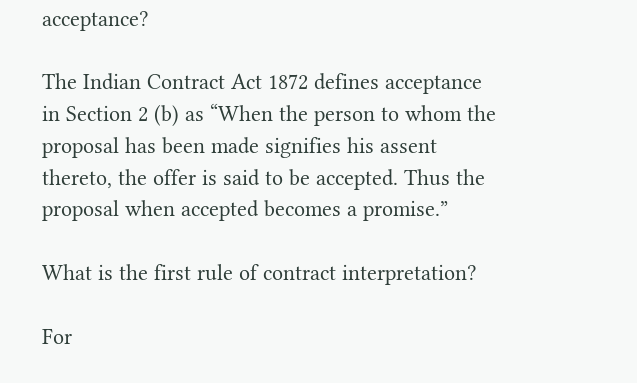acceptance?

The Indian Contract Act 1872 defines acceptance in Section 2 (b) as “When the person to whom the proposal has been made signifies his assent thereto, the offer is said to be accepted. Thus the proposal when accepted becomes a promise.”

What is the first rule of contract interpretation?

For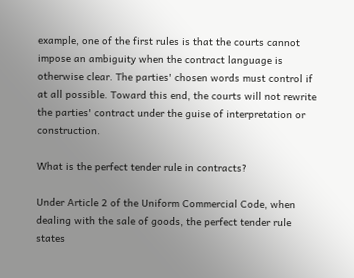example, one of the first rules is that the courts cannot impose an ambiguity when the contract language is otherwise clear. The parties' chosen words must control if at all possible. Toward this end, the courts will not rewrite the parties' contract under the guise of interpretation or construction.

What is the perfect tender rule in contracts?

Under Article 2 of the Uniform Commercial Code, when dealing with the sale of goods, the perfect tender rule states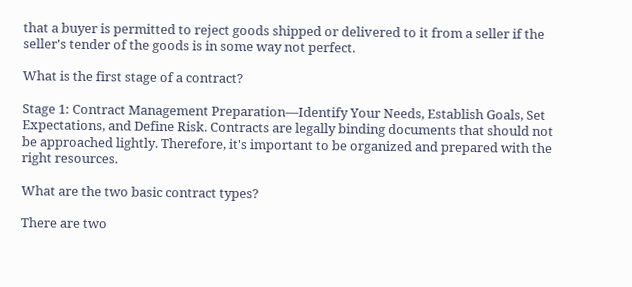that a buyer is permitted to reject goods shipped or delivered to it from a seller if the seller's tender of the goods is in some way not perfect.

What is the first stage of a contract?

Stage 1: Contract Management Preparation—Identify Your Needs, Establish Goals, Set Expectations, and Define Risk. Contracts are legally binding documents that should not be approached lightly. Therefore, it's important to be organized and prepared with the right resources.

What are the two basic contract types?

There are two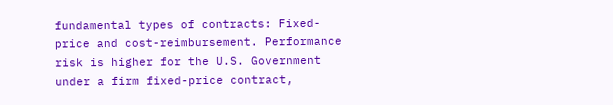fundamental types of contracts: Fixed-price and cost-reimbursement. Performance risk is higher for the U.S. Government under a firm fixed-price contract,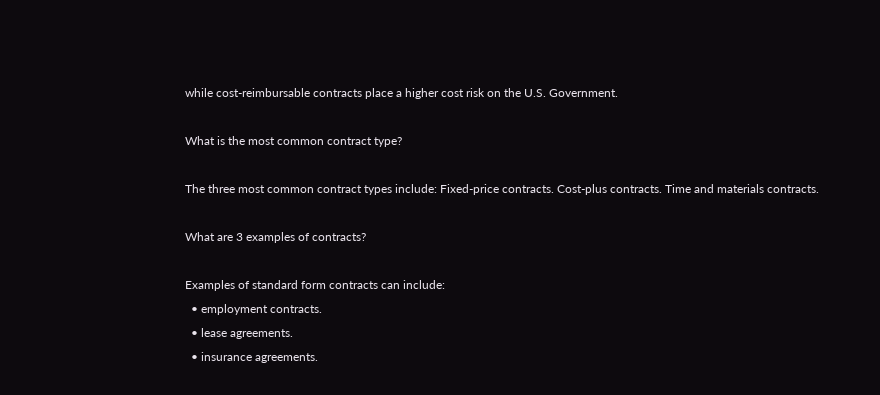while cost-reimbursable contracts place a higher cost risk on the U.S. Government.

What is the most common contract type?

The three most common contract types include: Fixed-price contracts. Cost-plus contracts. Time and materials contracts.

What are 3 examples of contracts?

Examples of standard form contracts can include:
  • employment contracts.
  • lease agreements.
  • insurance agreements.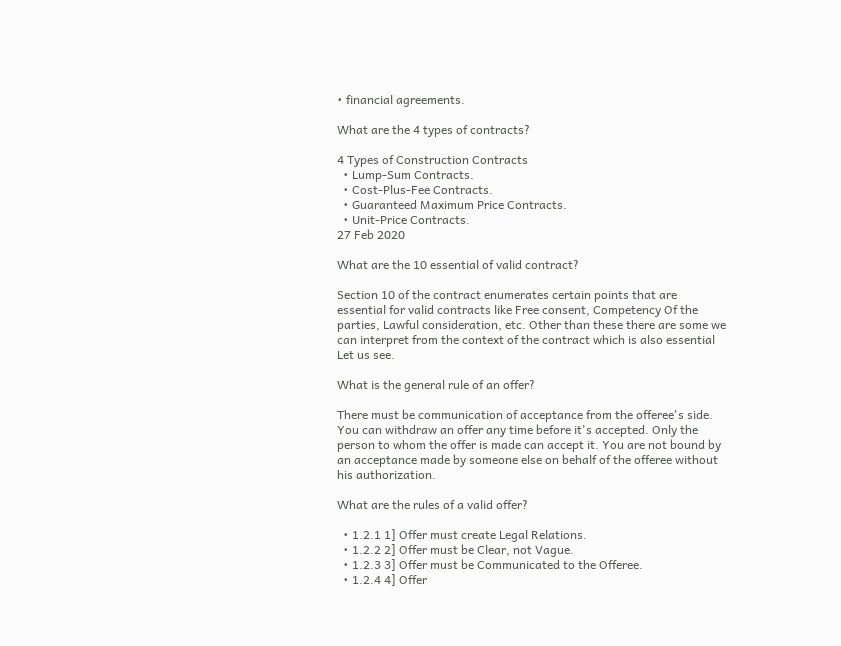• financial agreements.

What are the 4 types of contracts?

4 Types of Construction Contracts
  • Lump-Sum Contracts.
  • Cost-Plus-Fee Contracts.
  • Guaranteed Maximum Price Contracts.
  • Unit-Price Contracts.
27 Feb 2020

What are the 10 essential of valid contract?

Section 10 of the contract enumerates certain points that are essential for valid contracts like Free consent, Competency Of the parties, Lawful consideration, etc. Other than these there are some we can interpret from the context of the contract which is also essential Let us see.

What is the general rule of an offer?

There must be communication of acceptance from the offeree's side. You can withdraw an offer any time before it's accepted. Only the person to whom the offer is made can accept it. You are not bound by an acceptance made by someone else on behalf of the offeree without his authorization.

What are the rules of a valid offer?

  • 1.2.1 1] Offer must create Legal Relations.
  • 1.2.2 2] Offer must be Clear, not Vague.
  • 1.2.3 3] Offer must be Communicated to the Offeree.
  • 1.2.4 4] Offer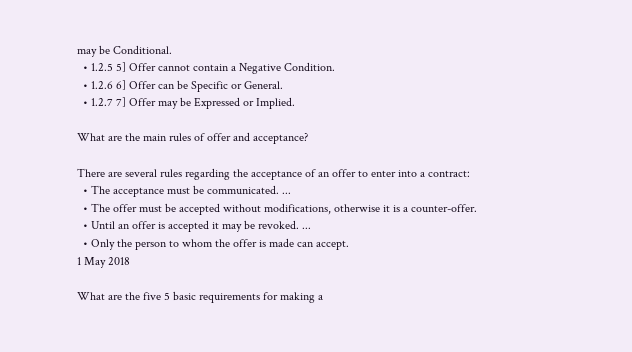may be Conditional.
  • 1.2.5 5] Offer cannot contain a Negative Condition.
  • 1.2.6 6] Offer can be Specific or General.
  • 1.2.7 7] Offer may be Expressed or Implied.

What are the main rules of offer and acceptance?

There are several rules regarding the acceptance of an offer to enter into a contract:
  • The acceptance must be communicated. ...
  • The offer must be accepted without modifications, otherwise it is a counter-offer.
  • Until an offer is accepted it may be revoked. ...
  • Only the person to whom the offer is made can accept.
1 May 2018

What are the five 5 basic requirements for making a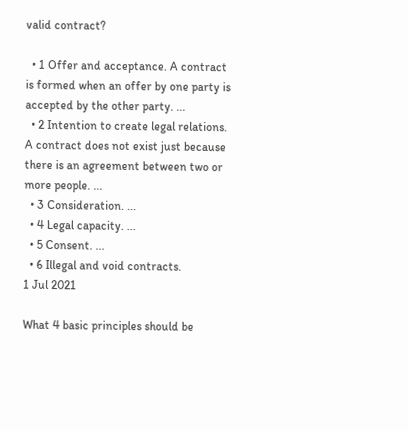valid contract?

  • 1 Offer and acceptance. A contract is formed when an offer by one party is accepted by the other party. ...
  • 2 Intention to create legal relations. A contract does not exist just because there is an agreement between two or more people. ...
  • 3 Consideration. ...
  • 4 Legal capacity. ...
  • 5 Consent. ...
  • 6 Illegal and void contracts.
1 Jul 2021

What 4 basic principles should be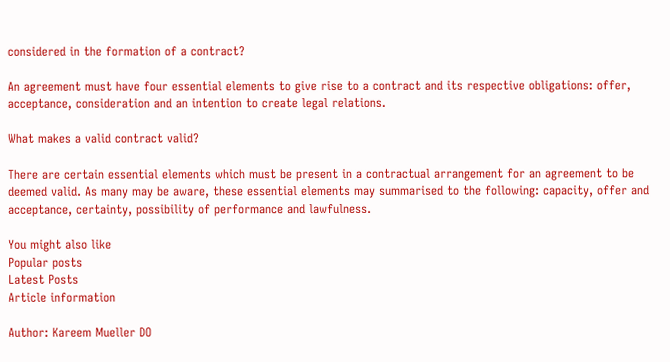considered in the formation of a contract?

An agreement must have four essential elements to give rise to a contract and its respective obligations: offer, acceptance, consideration and an intention to create legal relations.

What makes a valid contract valid?

There are certain essential elements which must be present in a contractual arrangement for an agreement to be deemed valid. As many may be aware, these essential elements may summarised to the following: capacity, offer and acceptance, certainty, possibility of performance and lawfulness.

You might also like
Popular posts
Latest Posts
Article information

Author: Kareem Mueller DO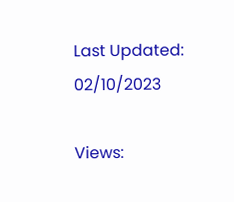Last Updated: 02/10/2023

Views: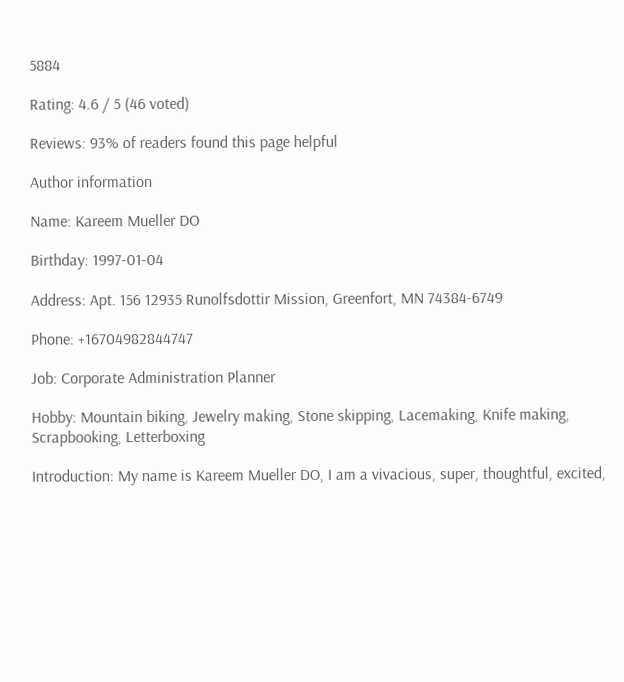5884

Rating: 4.6 / 5 (46 voted)

Reviews: 93% of readers found this page helpful

Author information

Name: Kareem Mueller DO

Birthday: 1997-01-04

Address: Apt. 156 12935 Runolfsdottir Mission, Greenfort, MN 74384-6749

Phone: +16704982844747

Job: Corporate Administration Planner

Hobby: Mountain biking, Jewelry making, Stone skipping, Lacemaking, Knife making, Scrapbooking, Letterboxing

Introduction: My name is Kareem Mueller DO, I am a vivacious, super, thoughtful, excited,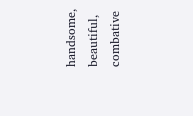handsome, beautiful, combative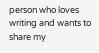person who loves writing and wants to share my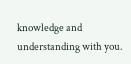knowledge and understanding with you.